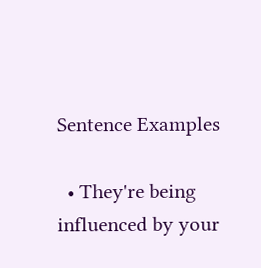Sentence Examples

  • They're being influenced by your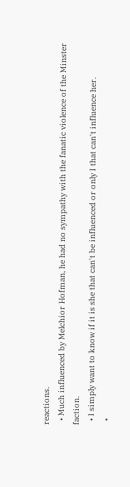reactions.
  • Much influenced by Melchior Hofman, he had no sympathy with the fanatic violence of the Minster faction.
  • I simply want to know if it is she that can't be influenced or only I that can't influence her.
  •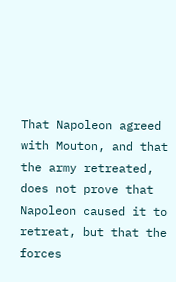That Napoleon agreed with Mouton, and that the army retreated, does not prove that Napoleon caused it to retreat, but that the forces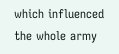which influenced the whole army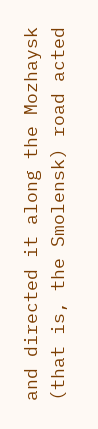and directed it along the Mozhaysk (that is, the Smolensk) road acted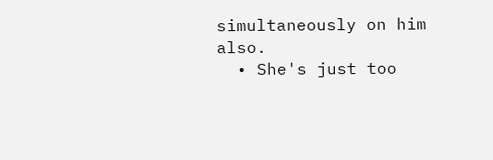simultaneously on him also.
  • She's just too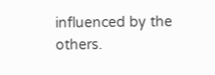influenced by the others.